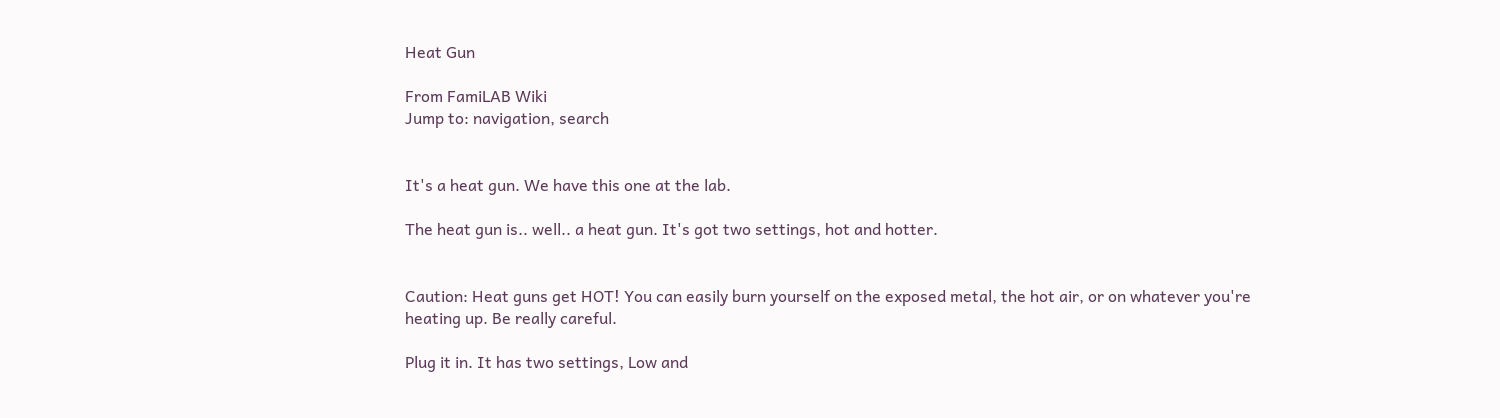Heat Gun

From FamiLAB Wiki
Jump to: navigation, search


It's a heat gun. We have this one at the lab.

The heat gun is.. well.. a heat gun. It's got two settings, hot and hotter.


Caution: Heat guns get HOT! You can easily burn yourself on the exposed metal, the hot air, or on whatever you're heating up. Be really careful.

Plug it in. It has two settings, Low and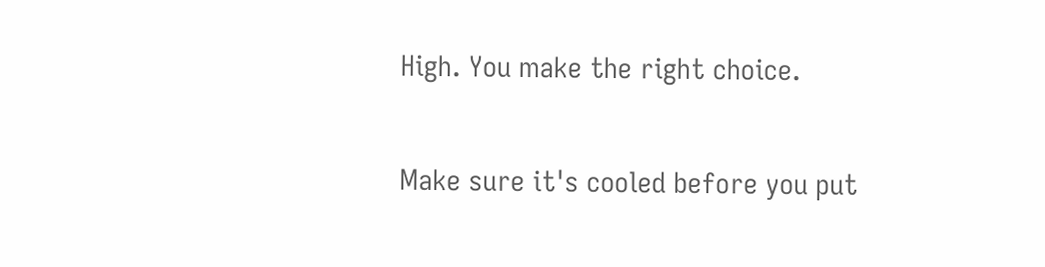High. You make the right choice.

Make sure it's cooled before you put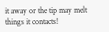it away or the tip may melt things it contacts!